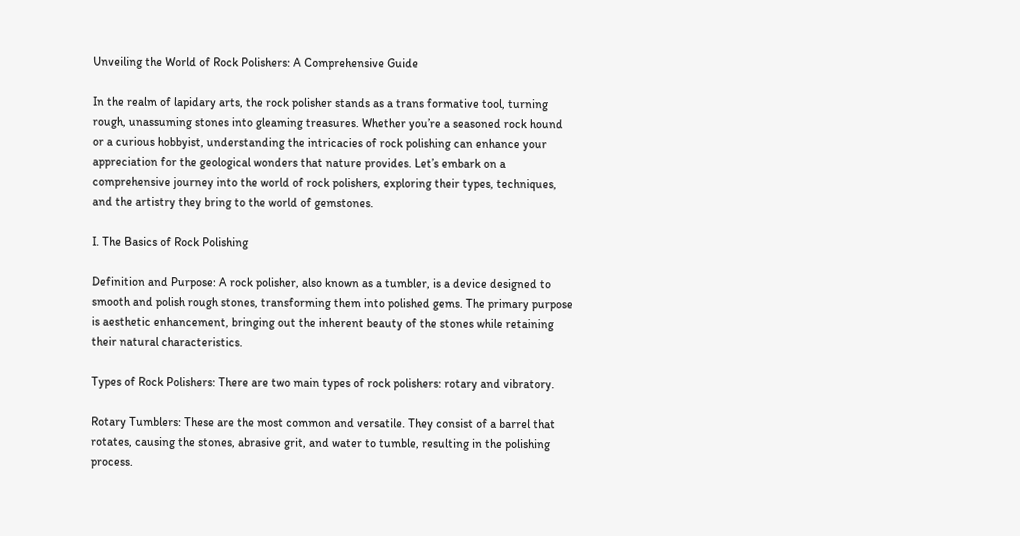Unveiling the World of Rock Polishers: A Comprehensive Guide

In the realm of lapidary arts, the rock polisher stands as a trans formative tool, turning rough, unassuming stones into gleaming treasures. Whether you’re a seasoned rock hound or a curious hobbyist, understanding the intricacies of rock polishing can enhance your appreciation for the geological wonders that nature provides. Let’s embark on a comprehensive journey into the world of rock polishers, exploring their types, techniques, and the artistry they bring to the world of gemstones.

I. The Basics of Rock Polishing

Definition and Purpose: A rock polisher, also known as a tumbler, is a device designed to smooth and polish rough stones, transforming them into polished gems. The primary purpose is aesthetic enhancement, bringing out the inherent beauty of the stones while retaining their natural characteristics.

Types of Rock Polishers: There are two main types of rock polishers: rotary and vibratory.

Rotary Tumblers: These are the most common and versatile. They consist of a barrel that rotates, causing the stones, abrasive grit, and water to tumble, resulting in the polishing process.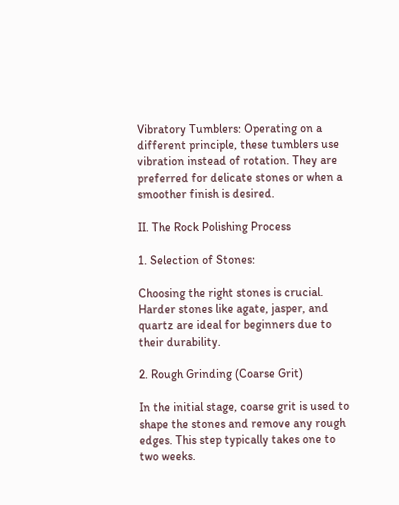Vibratory Tumblers: Operating on a different principle, these tumblers use vibration instead of rotation. They are preferred for delicate stones or when a smoother finish is desired.

II. The Rock Polishing Process

1. Selection of Stones:

Choosing the right stones is crucial. Harder stones like agate, jasper, and quartz are ideal for beginners due to their durability.

2. Rough Grinding (Coarse Grit)

In the initial stage, coarse grit is used to shape the stones and remove any rough edges. This step typically takes one to two weeks.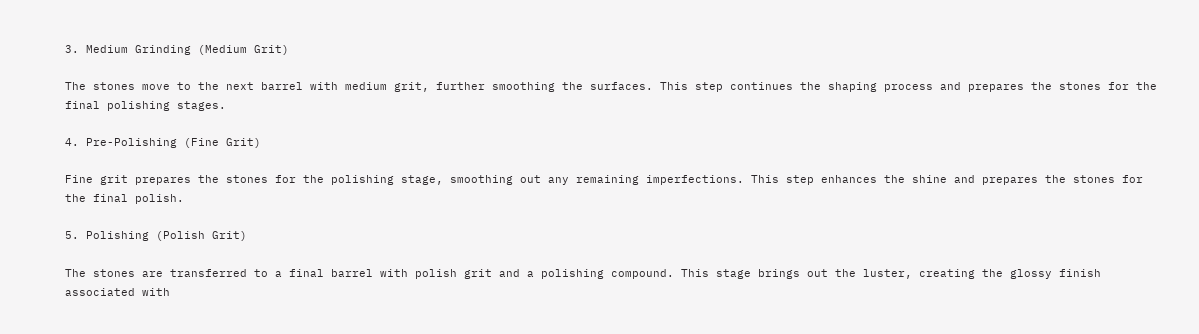3. Medium Grinding (Medium Grit)

The stones move to the next barrel with medium grit, further smoothing the surfaces. This step continues the shaping process and prepares the stones for the final polishing stages.

4. Pre-Polishing (Fine Grit)

Fine grit prepares the stones for the polishing stage, smoothing out any remaining imperfections. This step enhances the shine and prepares the stones for the final polish.

5. Polishing (Polish Grit)

The stones are transferred to a final barrel with polish grit and a polishing compound. This stage brings out the luster, creating the glossy finish associated with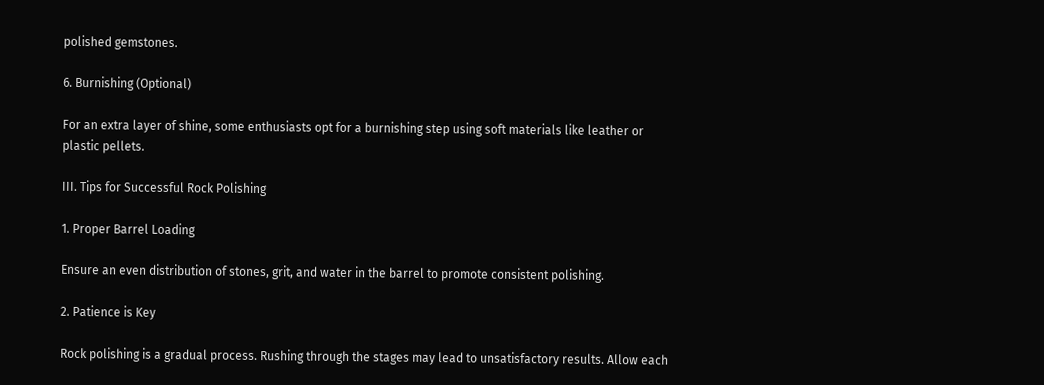polished gemstones.

6. Burnishing (Optional)

For an extra layer of shine, some enthusiasts opt for a burnishing step using soft materials like leather or plastic pellets.

III. Tips for Successful Rock Polishing

1. Proper Barrel Loading

Ensure an even distribution of stones, grit, and water in the barrel to promote consistent polishing.

2. Patience is Key

Rock polishing is a gradual process. Rushing through the stages may lead to unsatisfactory results. Allow each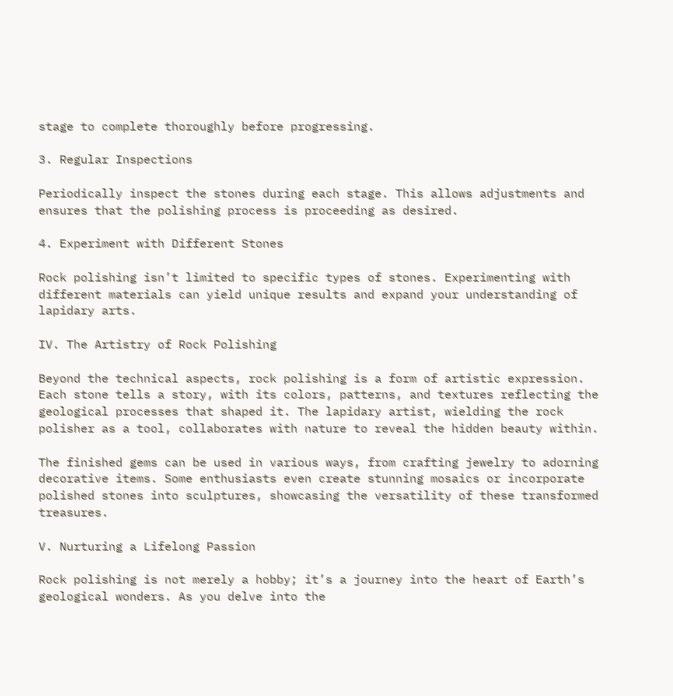stage to complete thoroughly before progressing.

3. Regular Inspections

Periodically inspect the stones during each stage. This allows adjustments and ensures that the polishing process is proceeding as desired.

4. Experiment with Different Stones

Rock polishing isn’t limited to specific types of stones. Experimenting with different materials can yield unique results and expand your understanding of lapidary arts.

IV. The Artistry of Rock Polishing

Beyond the technical aspects, rock polishing is a form of artistic expression. Each stone tells a story, with its colors, patterns, and textures reflecting the geological processes that shaped it. The lapidary artist, wielding the rock polisher as a tool, collaborates with nature to reveal the hidden beauty within.

The finished gems can be used in various ways, from crafting jewelry to adorning decorative items. Some enthusiasts even create stunning mosaics or incorporate polished stones into sculptures, showcasing the versatility of these transformed treasures.

V. Nurturing a Lifelong Passion

Rock polishing is not merely a hobby; it’s a journey into the heart of Earth’s geological wonders. As you delve into the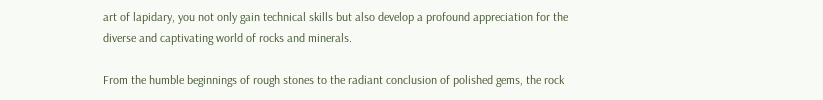art of lapidary, you not only gain technical skills but also develop a profound appreciation for the diverse and captivating world of rocks and minerals.

From the humble beginnings of rough stones to the radiant conclusion of polished gems, the rock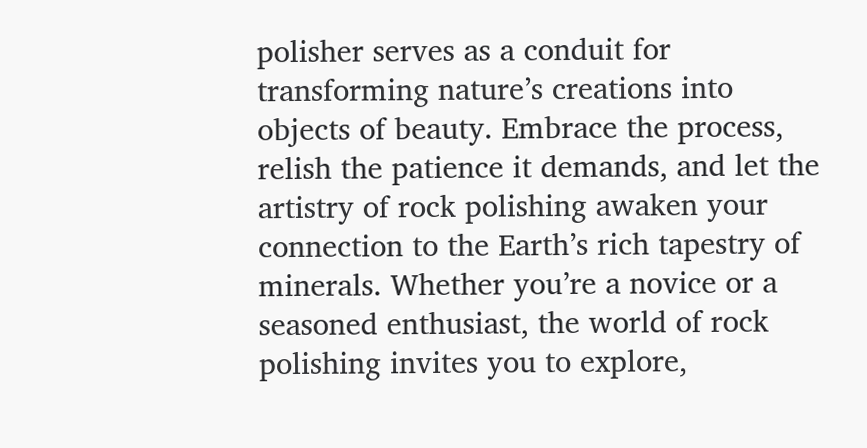polisher serves as a conduit for transforming nature’s creations into objects of beauty. Embrace the process, relish the patience it demands, and let the artistry of rock polishing awaken your connection to the Earth’s rich tapestry of minerals. Whether you’re a novice or a seasoned enthusiast, the world of rock polishing invites you to explore,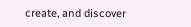create, and discover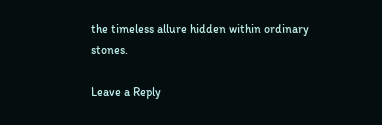the timeless allure hidden within ordinary stones.

Leave a Reply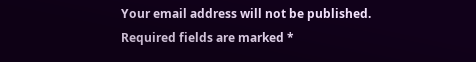Your email address will not be published. Required fields are marked *